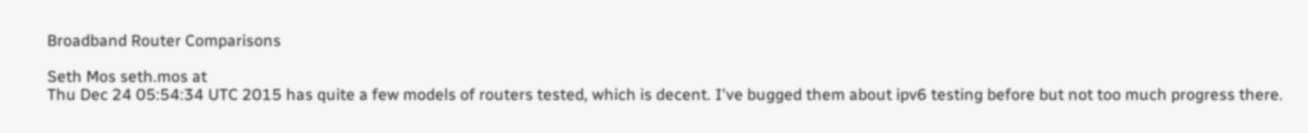Broadband Router Comparisons

Seth Mos seth.mos at
Thu Dec 24 05:54:34 UTC 2015 has quite a few models of routers tested, which is decent. I've bugged them about ipv6 testing before but not too much progress there.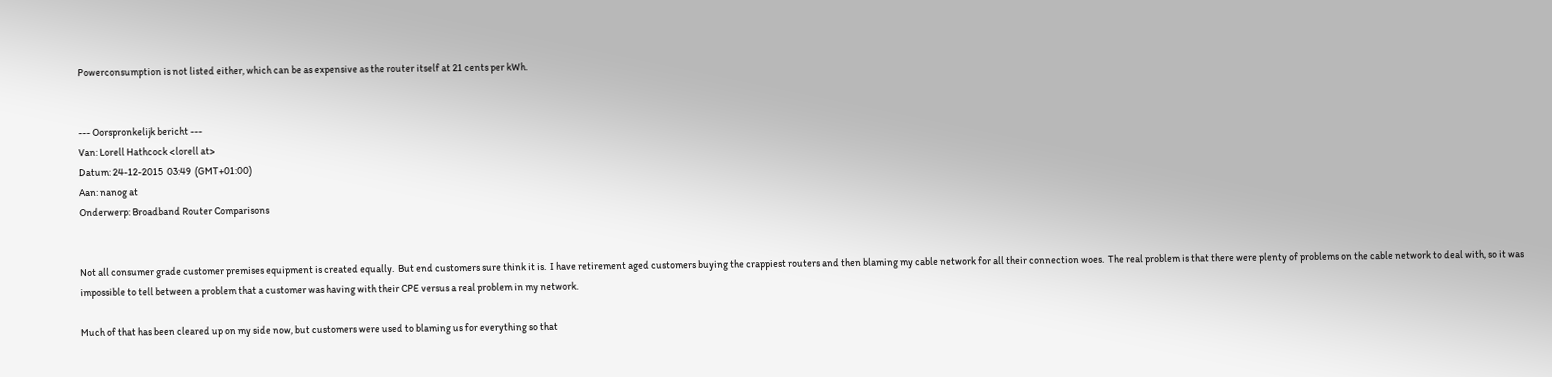Powerconsumption is not listed either, which can be as expensive as the router itself at 21 cents per kWh.


--- Oorspronkelijk bericht ---
Van: Lorell Hathcock <lorell at>
Datum: 24-12-2015  03:49  (GMT+01:00)
Aan: nanog at
Onderwerp: Broadband Router Comparisons


Not all consumer grade customer premises equipment is created equally.  But end customers sure think it is.  I have retirement aged customers buying the crappiest routers and then blaming my cable network for all their connection woes.  The real problem is that there were plenty of problems on the cable network to deal with, so it was impossible to tell between a problem that a customer was having with their CPE versus a real problem in my network.

Much of that has been cleared up on my side now, but customers were used to blaming us for everything so that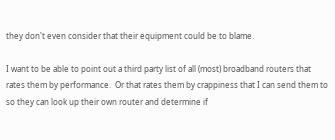they don't even consider that their equipment could be to blame.

I want to be able to point out a third party list of all (most) broadband routers that rates them by performance.  Or that rates them by crappiness that I can send them to so they can look up their own router and determine if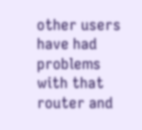other users have had problems with that router and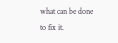what can be done to fix it.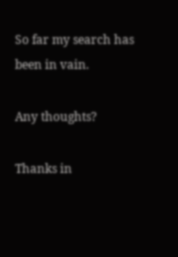So far my search has been in vain.

Any thoughts?

Thanks in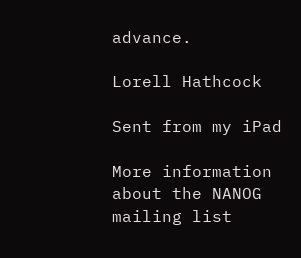advance.

Lorell Hathcock

Sent from my iPad

More information about the NANOG mailing list